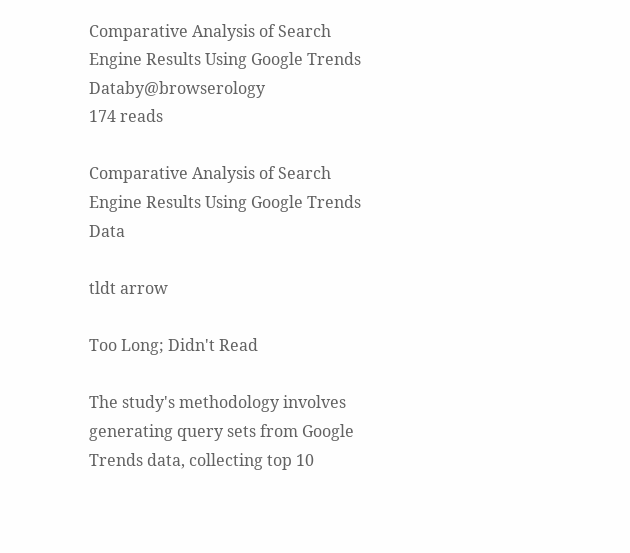Comparative Analysis of Search Engine Results Using Google Trends Databy@browserology
174 reads

Comparative Analysis of Search Engine Results Using Google Trends Data

tldt arrow

Too Long; Didn't Read

The study's methodology involves generating query sets from Google Trends data, collecting top 10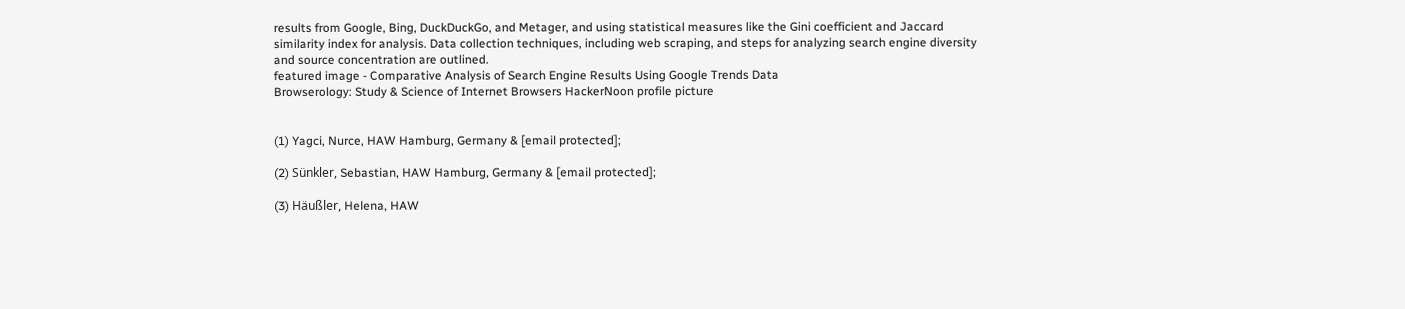results from Google, Bing, DuckDuckGo, and Metager, and using statistical measures like the Gini coefficient and Jaccard similarity index for analysis. Data collection techniques, including web scraping, and steps for analyzing search engine diversity and source concentration are outlined.
featured image - Comparative Analysis of Search Engine Results Using Google Trends Data
Browserology: Study & Science of Internet Browsers HackerNoon profile picture


(1) Yagci, Nurce, HAW Hamburg, Germany & [email protected];

(2) Sünkler, Sebastian, HAW Hamburg, Germany & [email protected];

(3) Häußler, Helena, HAW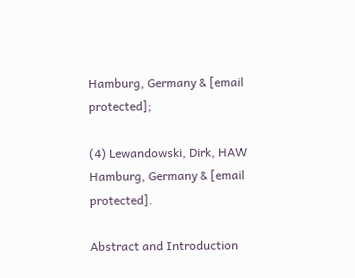Hamburg, Germany & [email protected];

(4) Lewandowski, Dirk, HAW Hamburg, Germany & [email protected].

Abstract and Introduction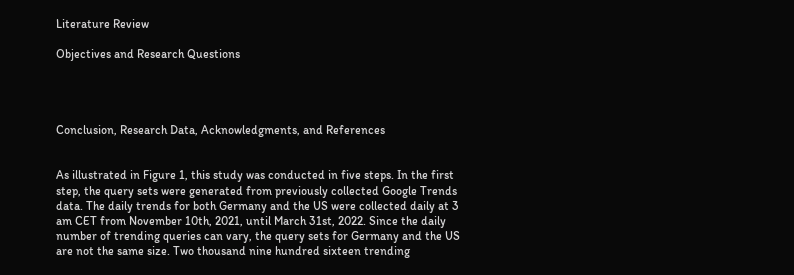Literature Review

Objectives and Research Questions




Conclusion, Research Data, Acknowledgments, and References


As illustrated in Figure 1, this study was conducted in five steps. In the first step, the query sets were generated from previously collected Google Trends data. The daily trends for both Germany and the US were collected daily at 3 am CET from November 10th, 2021, until March 31st, 2022. Since the daily number of trending queries can vary, the query sets for Germany and the US are not the same size. Two thousand nine hundred sixteen trending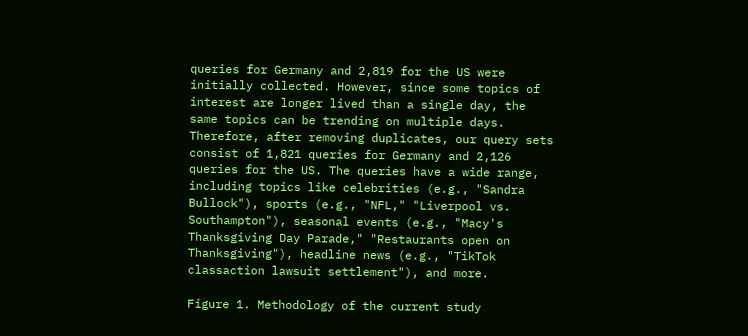queries for Germany and 2,819 for the US were initially collected. However, since some topics of interest are longer lived than a single day, the same topics can be trending on multiple days. Therefore, after removing duplicates, our query sets consist of 1,821 queries for Germany and 2,126 queries for the US. The queries have a wide range, including topics like celebrities (e.g., "Sandra Bullock"), sports (e.g., "NFL," "Liverpool vs. Southampton"), seasonal events (e.g., "Macy's Thanksgiving Day Parade," "Restaurants open on Thanksgiving"), headline news (e.g., "TikTok classaction lawsuit settlement"), and more.

Figure 1. Methodology of the current study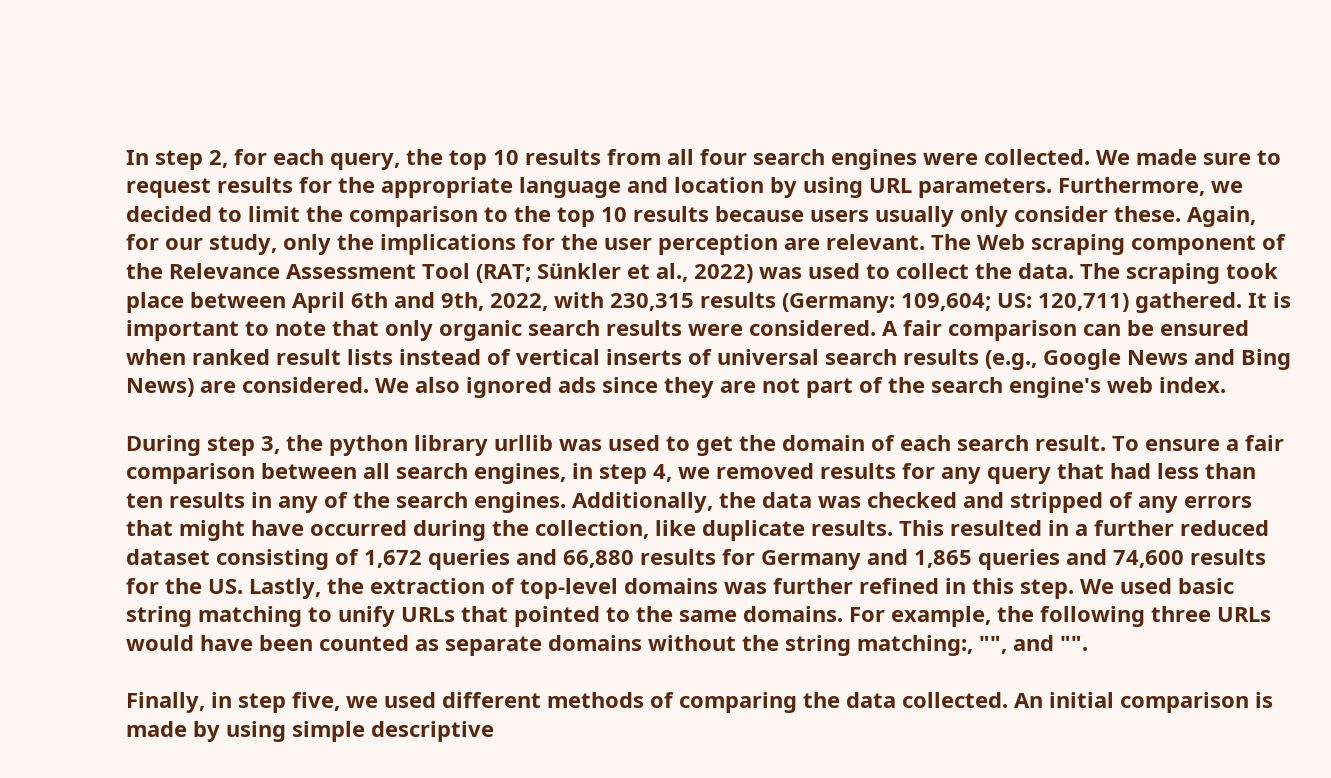In step 2, for each query, the top 10 results from all four search engines were collected. We made sure to request results for the appropriate language and location by using URL parameters. Furthermore, we decided to limit the comparison to the top 10 results because users usually only consider these. Again, for our study, only the implications for the user perception are relevant. The Web scraping component of the Relevance Assessment Tool (RAT; Sünkler et al., 2022) was used to collect the data. The scraping took place between April 6th and 9th, 2022, with 230,315 results (Germany: 109,604; US: 120,711) gathered. It is important to note that only organic search results were considered. A fair comparison can be ensured when ranked result lists instead of vertical inserts of universal search results (e.g., Google News and Bing News) are considered. We also ignored ads since they are not part of the search engine's web index.

During step 3, the python library urllib was used to get the domain of each search result. To ensure a fair comparison between all search engines, in step 4, we removed results for any query that had less than ten results in any of the search engines. Additionally, the data was checked and stripped of any errors that might have occurred during the collection, like duplicate results. This resulted in a further reduced dataset consisting of 1,672 queries and 66,880 results for Germany and 1,865 queries and 74,600 results for the US. Lastly, the extraction of top-level domains was further refined in this step. We used basic string matching to unify URLs that pointed to the same domains. For example, the following three URLs would have been counted as separate domains without the string matching:, "", and "".

Finally, in step five, we used different methods of comparing the data collected. An initial comparison is made by using simple descriptive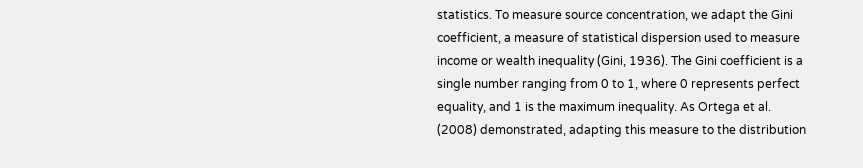statistics. To measure source concentration, we adapt the Gini coefficient, a measure of statistical dispersion used to measure income or wealth inequality (Gini, 1936). The Gini coefficient is a single number ranging from 0 to 1, where 0 represents perfect equality, and 1 is the maximum inequality. As Ortega et al. (2008) demonstrated, adapting this measure to the distribution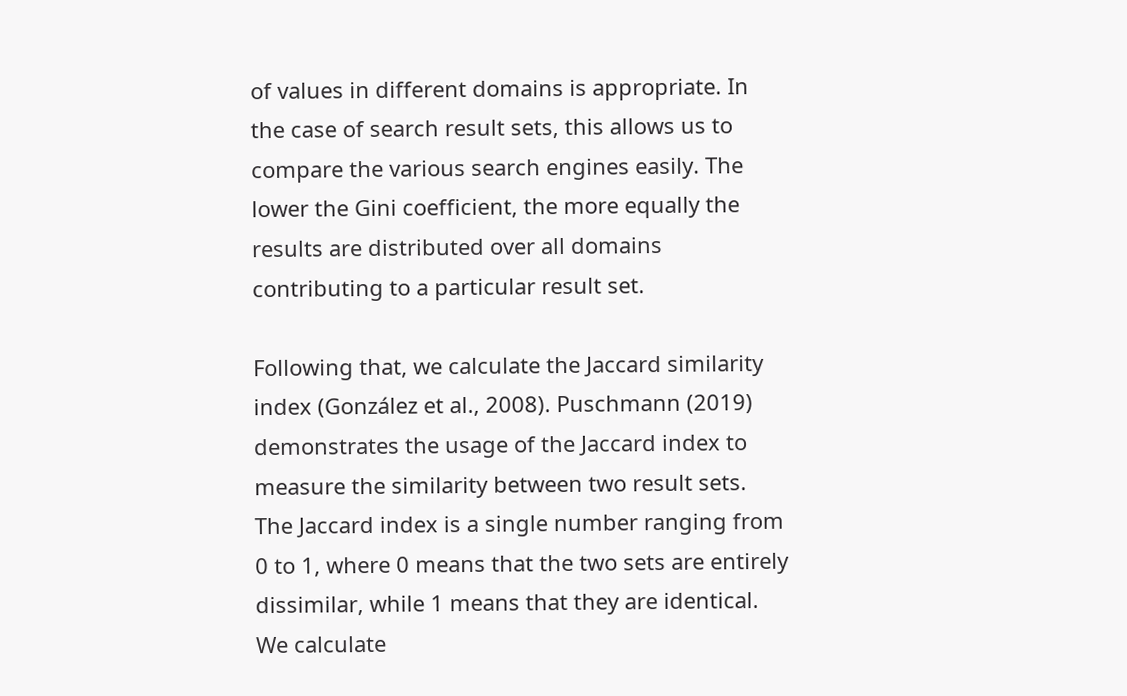of values in different domains is appropriate. In the case of search result sets, this allows us to compare the various search engines easily. The lower the Gini coefficient, the more equally the results are distributed over all domains contributing to a particular result set.

Following that, we calculate the Jaccard similarity index (González et al., 2008). Puschmann (2019) demonstrates the usage of the Jaccard index to measure the similarity between two result sets. The Jaccard index is a single number ranging from 0 to 1, where 0 means that the two sets are entirely dissimilar, while 1 means that they are identical. We calculate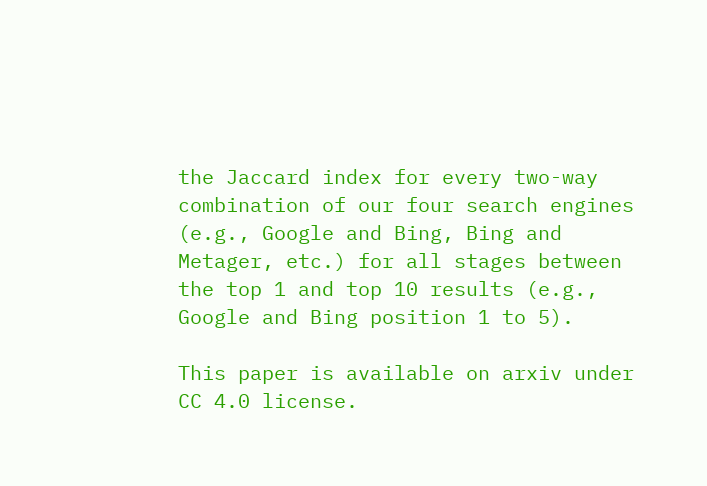the Jaccard index for every two-way combination of our four search engines (e.g., Google and Bing, Bing and Metager, etc.) for all stages between the top 1 and top 10 results (e.g., Google and Bing position 1 to 5).

This paper is available on arxiv under CC 4.0 license.